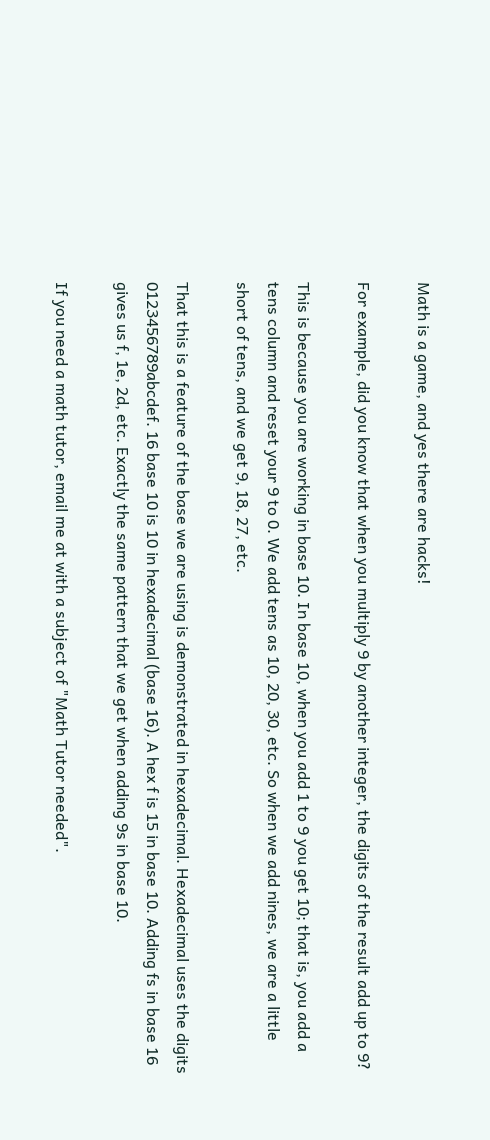Math is a game, and yes there are hacks!

For example, did you know that when you multiply 9 by another integer, the digits of the result add up to 9?

This is because you are working in base 10. In base 10, when you add 1 to 9 you get 10; that is, you add a tens column and reset your 9 to 0. We add tens as 10, 20, 30, etc. So when we add nines, we are a little short of tens, and we get 9, 18, 27, etc.

That this is a feature of the base we are using is demonstrated in hexadecimal. Hexadecimal uses the digits 0123456789abcdef. 16 base 10 is 10 in hexadecimal (base 16). A hex f is 15 in base 10. Adding fs in base 16 gives us f, 1e, 2d, etc. Exactly the same pattern that we get when adding 9s in base 10.

If you need a math tutor, email me at with a subject of "Math Tutor needed".